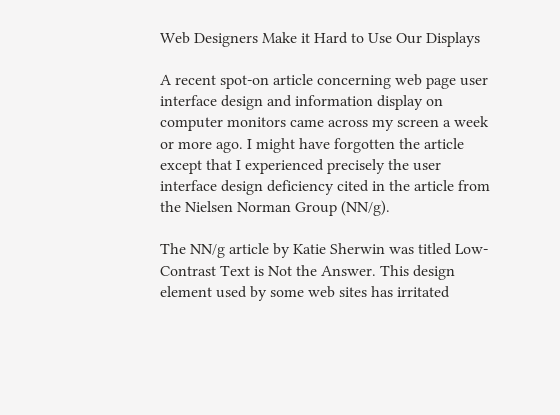Web Designers Make it Hard to Use Our Displays

A recent spot-on article concerning web page user interface design and information display on computer monitors came across my screen a week or more ago. I might have forgotten the article except that I experienced precisely the user interface design deficiency cited in the article from the Nielsen Norman Group (NN/g).

The NN/g article by Katie Sherwin was titled Low-Contrast Text is Not the Answer. This design element used by some web sites has irritated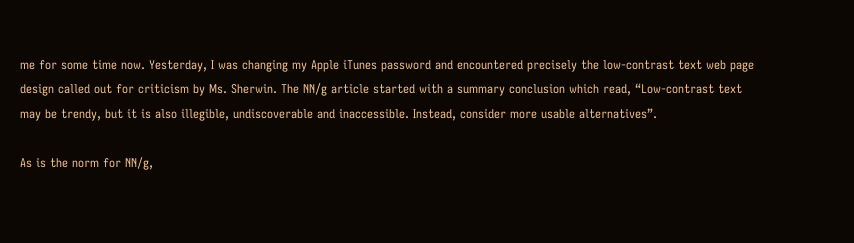me for some time now. Yesterday, I was changing my Apple iTunes password and encountered precisely the low-contrast text web page design called out for criticism by Ms. Sherwin. The NN/g article started with a summary conclusion which read, “Low-contrast text may be trendy, but it is also illegible, undiscoverable and inaccessible. Instead, consider more usable alternatives”.

As is the norm for NN/g,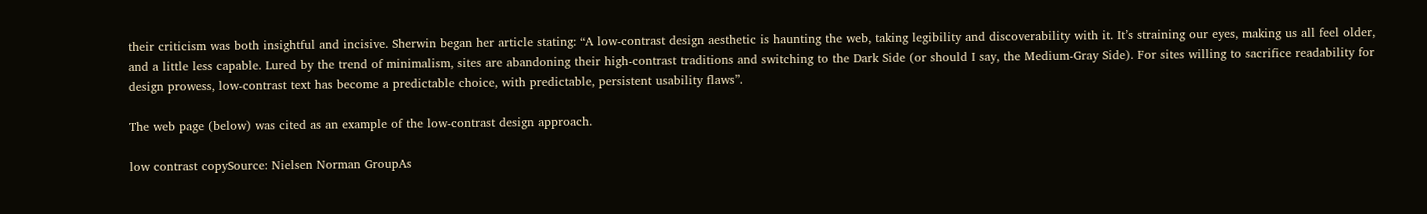their criticism was both insightful and incisive. Sherwin began her article stating: “A low-contrast design aesthetic is haunting the web, taking legibility and discoverability with it. It’s straining our eyes, making us all feel older, and a little less capable. Lured by the trend of minimalism, sites are abandoning their high-contrast traditions and switching to the Dark Side (or should I say, the Medium-Gray Side). For sites willing to sacrifice readability for design prowess, low-contrast text has become a predictable choice, with predictable, persistent usability flaws”.

The web page (below) was cited as an example of the low-contrast design approach.

low contrast copySource: Nielsen Norman GroupAs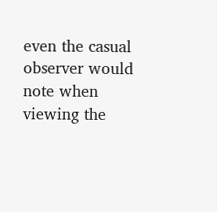even the casual observer would note when viewing the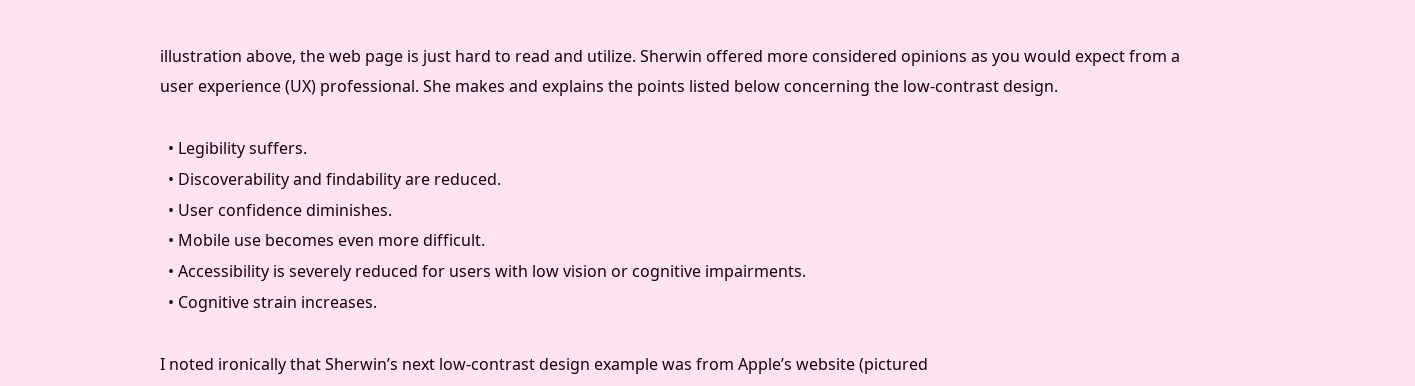illustration above, the web page is just hard to read and utilize. Sherwin offered more considered opinions as you would expect from a user experience (UX) professional. She makes and explains the points listed below concerning the low-contrast design.

  • Legibility suffers.
  • Discoverability and findability are reduced.
  • User confidence diminishes.
  • Mobile use becomes even more difficult.
  • Accessibility is severely reduced for users with low vision or cognitive impairments.
  • Cognitive strain increases.

I noted ironically that Sherwin’s next low-contrast design example was from Apple’s website (pictured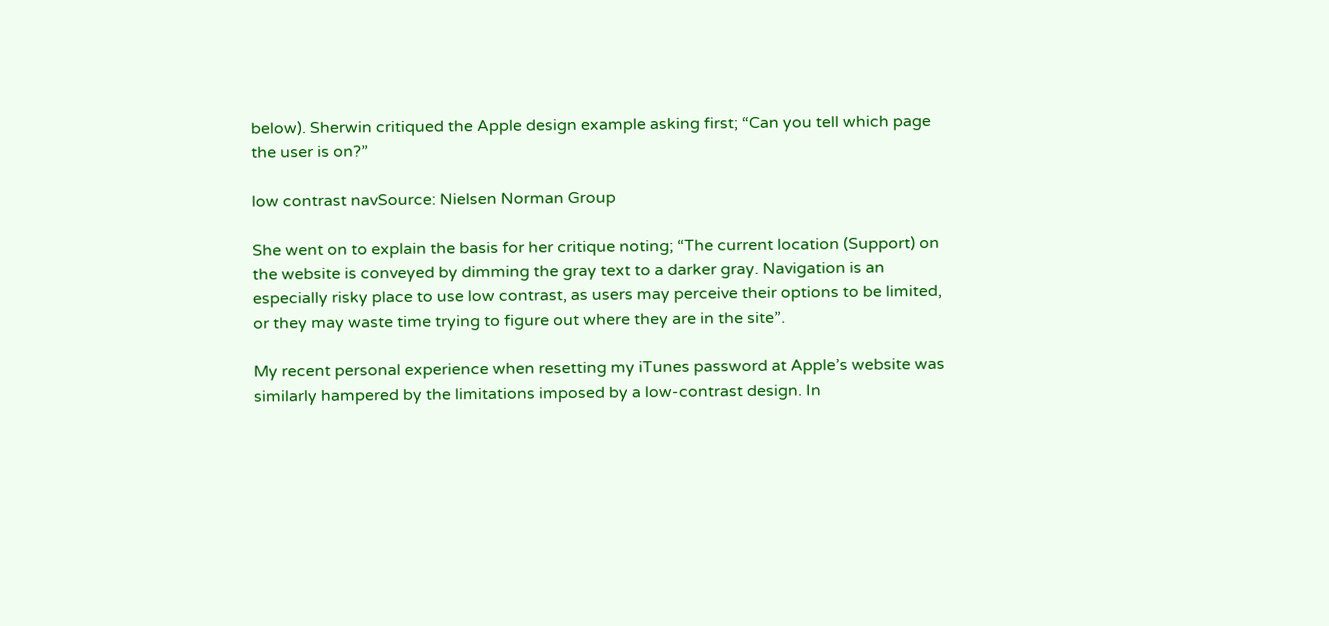below). Sherwin critiqued the Apple design example asking first; “Can you tell which page the user is on?”

low contrast navSource: Nielsen Norman Group

She went on to explain the basis for her critique noting; “The current location (Support) on the website is conveyed by dimming the gray text to a darker gray. Navigation is an especially risky place to use low contrast, as users may perceive their options to be limited, or they may waste time trying to figure out where they are in the site”.

My recent personal experience when resetting my iTunes password at Apple’s website was similarly hampered by the limitations imposed by a low-contrast design. In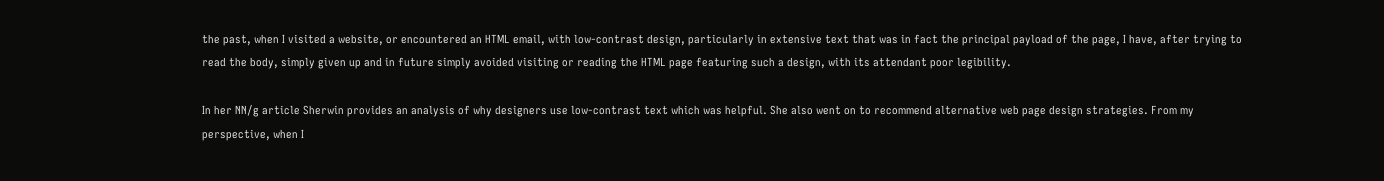the past, when I visited a website, or encountered an HTML email, with low-contrast design, particularly in extensive text that was in fact the principal payload of the page, I have, after trying to read the body, simply given up and in future simply avoided visiting or reading the HTML page featuring such a design, with its attendant poor legibility.

In her NN/g article Sherwin provides an analysis of why designers use low-contrast text which was helpful. She also went on to recommend alternative web page design strategies. From my perspective, when I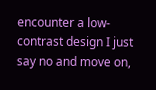encounter a low-contrast design I just say no and move on,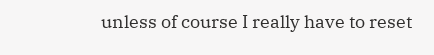unless of course I really have to reset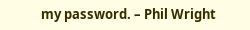my password. – Phil Wright